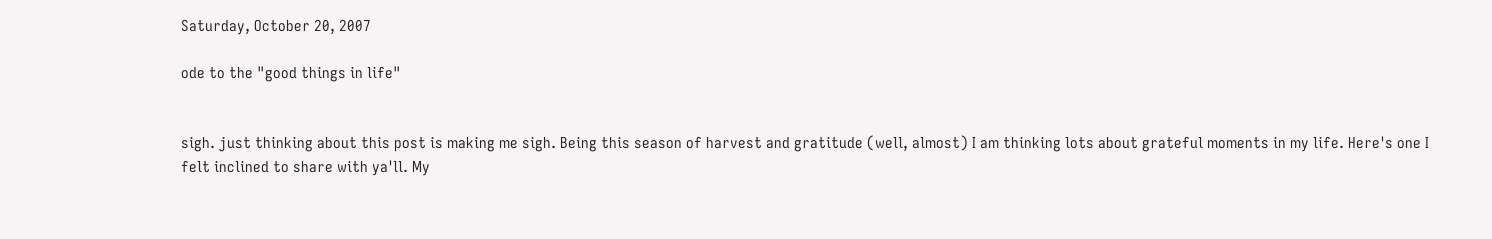Saturday, October 20, 2007

ode to the "good things in life"


sigh. just thinking about this post is making me sigh. Being this season of harvest and gratitude (well, almost) I am thinking lots about grateful moments in my life. Here's one I felt inclined to share with ya'll. My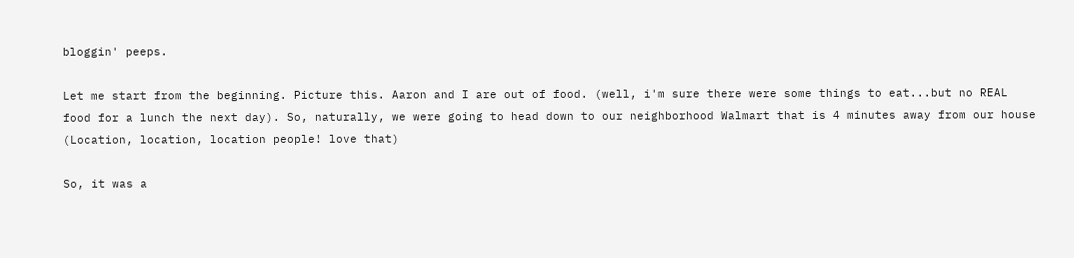bloggin' peeps.

Let me start from the beginning. Picture this. Aaron and I are out of food. (well, i'm sure there were some things to eat...but no REAL food for a lunch the next day). So, naturally, we were going to head down to our neighborhood Walmart that is 4 minutes away from our house
(Location, location, location people! love that)

So, it was a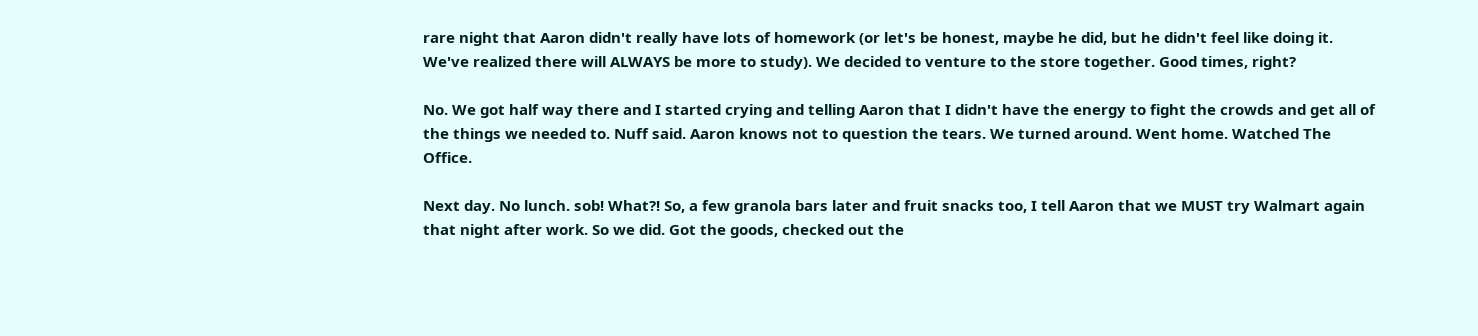rare night that Aaron didn't really have lots of homework (or let's be honest, maybe he did, but he didn't feel like doing it. We've realized there will ALWAYS be more to study). We decided to venture to the store together. Good times, right?

No. We got half way there and I started crying and telling Aaron that I didn't have the energy to fight the crowds and get all of the things we needed to. Nuff said. Aaron knows not to question the tears. We turned around. Went home. Watched The Office.

Next day. No lunch. sob! What?! So, a few granola bars later and fruit snacks too, I tell Aaron that we MUST try Walmart again that night after work. So we did. Got the goods, checked out the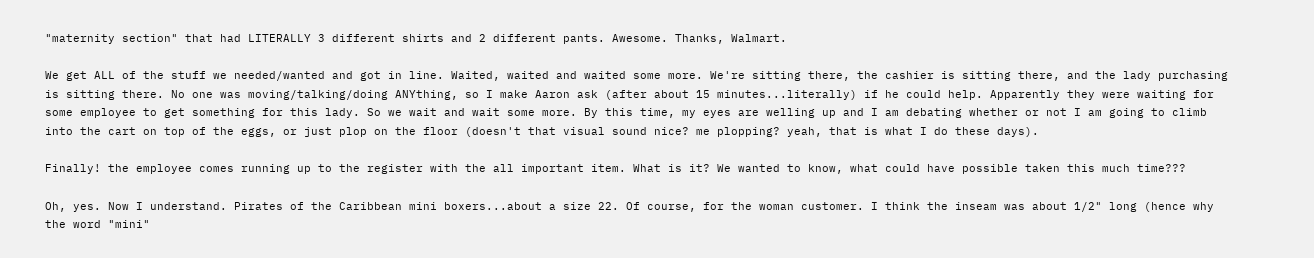"maternity section" that had LITERALLY 3 different shirts and 2 different pants. Awesome. Thanks, Walmart.

We get ALL of the stuff we needed/wanted and got in line. Waited, waited and waited some more. We're sitting there, the cashier is sitting there, and the lady purchasing is sitting there. No one was moving/talking/doing ANYthing, so I make Aaron ask (after about 15 minutes...literally) if he could help. Apparently they were waiting for some employee to get something for this lady. So we wait and wait some more. By this time, my eyes are welling up and I am debating whether or not I am going to climb into the cart on top of the eggs, or just plop on the floor (doesn't that visual sound nice? me plopping? yeah, that is what I do these days).

Finally! the employee comes running up to the register with the all important item. What is it? We wanted to know, what could have possible taken this much time???

Oh, yes. Now I understand. Pirates of the Caribbean mini boxers...about a size 22. Of course, for the woman customer. I think the inseam was about 1/2" long (hence why the word "mini"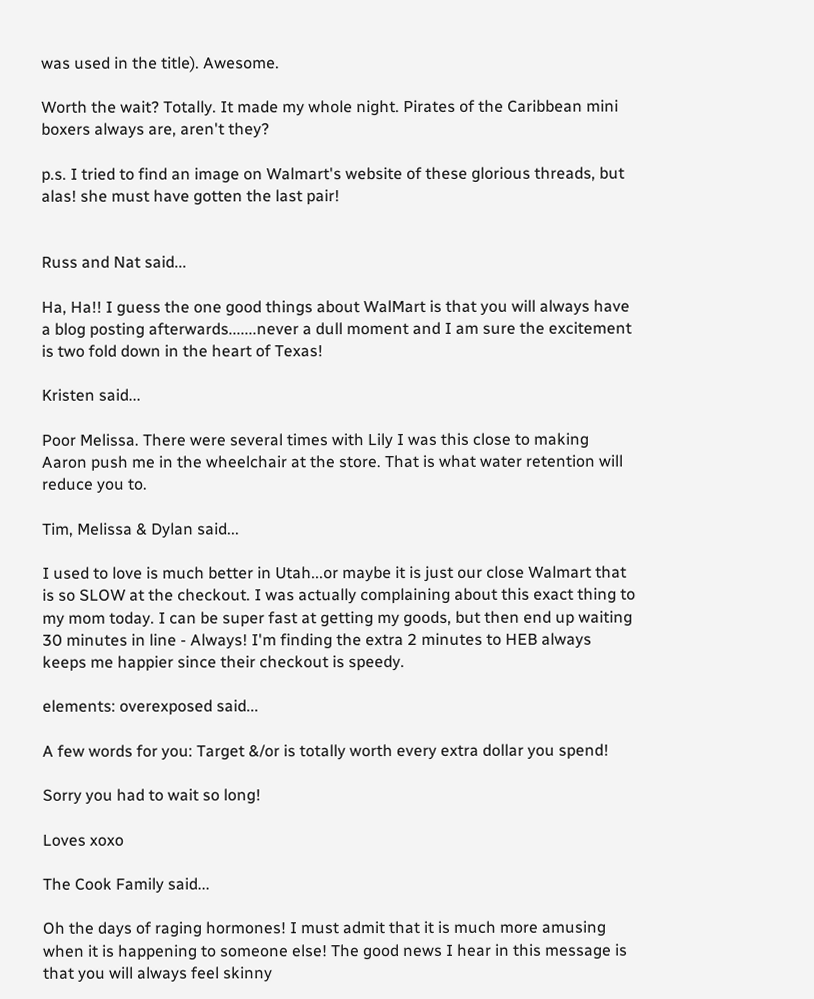was used in the title). Awesome.

Worth the wait? Totally. It made my whole night. Pirates of the Caribbean mini boxers always are, aren't they?

p.s. I tried to find an image on Walmart's website of these glorious threads, but alas! she must have gotten the last pair!


Russ and Nat said...

Ha, Ha!! I guess the one good things about WalMart is that you will always have a blog posting afterwards.......never a dull moment and I am sure the excitement is two fold down in the heart of Texas!

Kristen said...

Poor Melissa. There were several times with Lily I was this close to making Aaron push me in the wheelchair at the store. That is what water retention will reduce you to.

Tim, Melissa & Dylan said...

I used to love is much better in Utah...or maybe it is just our close Walmart that is so SLOW at the checkout. I was actually complaining about this exact thing to my mom today. I can be super fast at getting my goods, but then end up waiting 30 minutes in line - Always! I'm finding the extra 2 minutes to HEB always keeps me happier since their checkout is speedy.

elements: overexposed said...

A few words for you: Target &/or is totally worth every extra dollar you spend!

Sorry you had to wait so long!

Loves xoxo

The Cook Family said...

Oh the days of raging hormones! I must admit that it is much more amusing when it is happening to someone else! The good news I hear in this message is that you will always feel skinny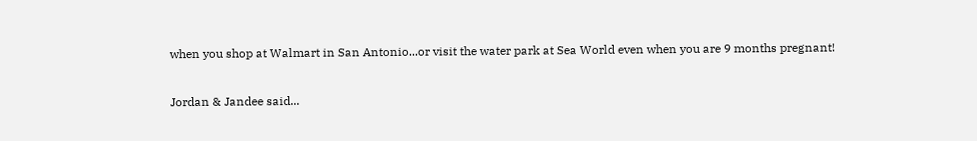when you shop at Walmart in San Antonio...or visit the water park at Sea World even when you are 9 months pregnant!

Jordan & Jandee said...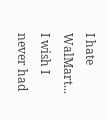I hate WalMart... I wish I never had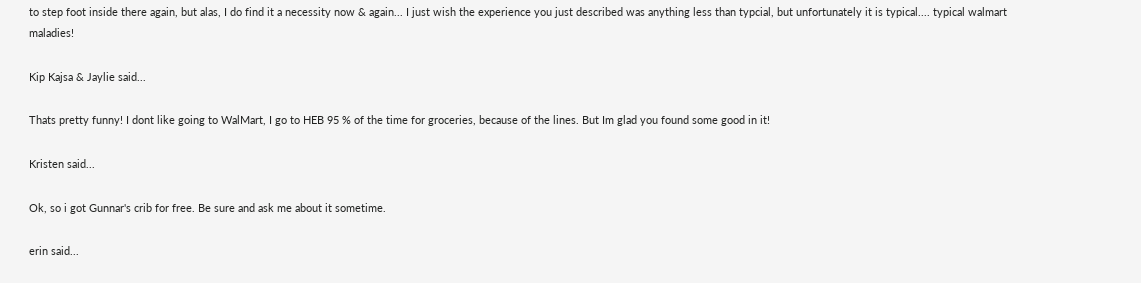to step foot inside there again, but alas, I do find it a necessity now & again... I just wish the experience you just described was anything less than typcial, but unfortunately it is typical.... typical walmart maladies!

Kip Kajsa & Jaylie said...

Thats pretty funny! I dont like going to WalMart, I go to HEB 95 % of the time for groceries, because of the lines. But Im glad you found some good in it!

Kristen said...

Ok, so i got Gunnar's crib for free. Be sure and ask me about it sometime.

erin said...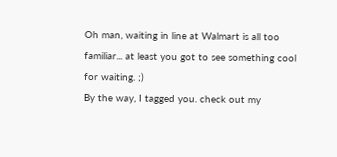Oh man, waiting in line at Walmart is all too familiar... at least you got to see something cool for waiting. ;)
By the way, I tagged you. check out my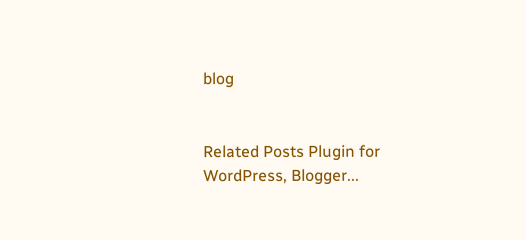blog


Related Posts Plugin for WordPress, Blogger...